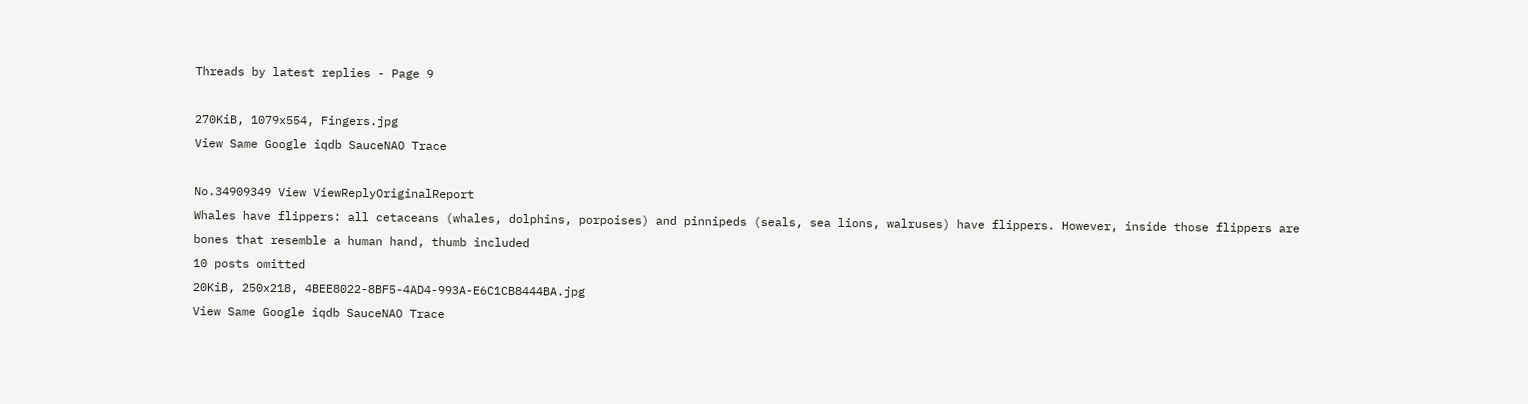Threads by latest replies - Page 9

270KiB, 1079x554, Fingers.jpg
View Same Google iqdb SauceNAO Trace

No.34909349 View ViewReplyOriginalReport
Whales have flippers: all cetaceans (whales, dolphins, porpoises) and pinnipeds (seals, sea lions, walruses) have flippers. However, inside those flippers are bones that resemble a human hand, thumb included
10 posts omitted
20KiB, 250x218, 4BEE8022-8BF5-4AD4-993A-E6C1CB8444BA.jpg
View Same Google iqdb SauceNAO Trace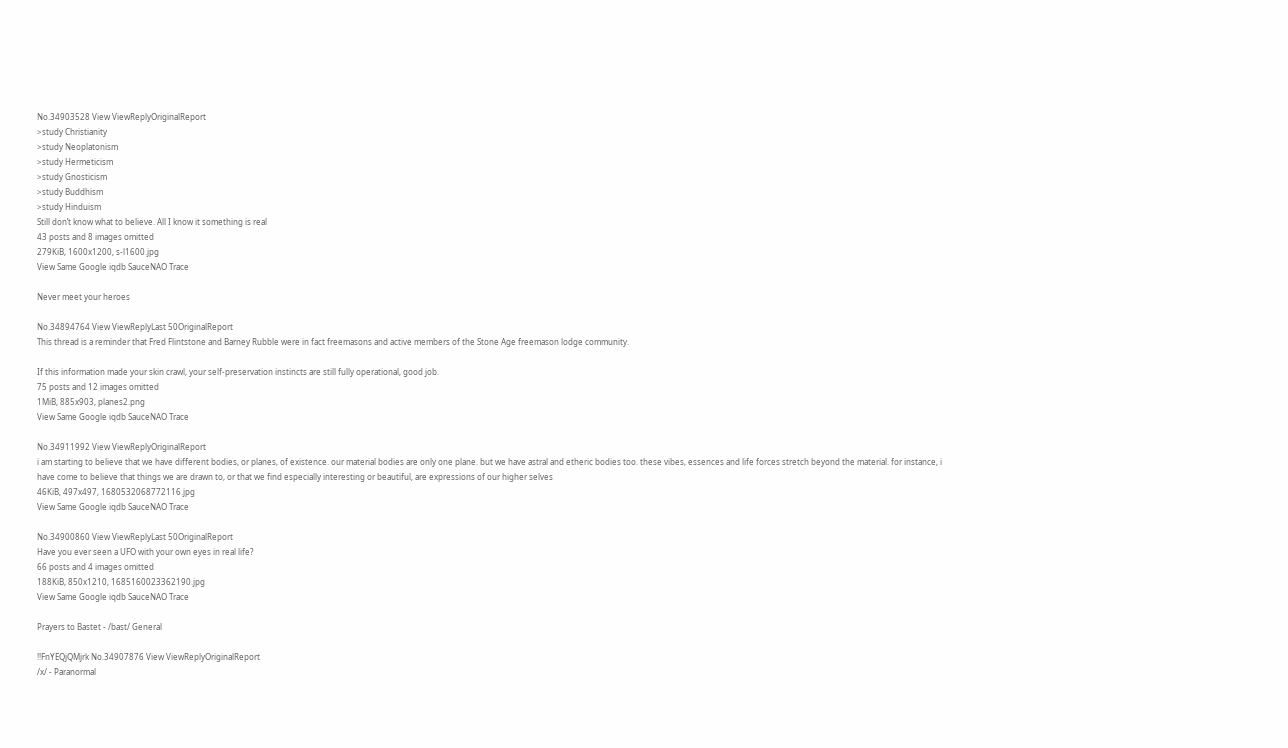No.34903528 View ViewReplyOriginalReport
>study Christianity
>study Neoplatonism
>study Hermeticism
>study Gnosticism
>study Buddhism
>study Hinduism
Still don’t know what to believe. All I know it something is real
43 posts and 8 images omitted
279KiB, 1600x1200, s-l1600.jpg
View Same Google iqdb SauceNAO Trace

Never meet your heroes

No.34894764 View ViewReplyLast 50OriginalReport
This thread is a reminder that Fred Flintstone and Barney Rubble were in fact freemasons and active members of the Stone Age freemason lodge community.

If this information made your skin crawl, your self-preservation instincts are still fully operational, good job.
75 posts and 12 images omitted
1MiB, 885x903, planes2.png
View Same Google iqdb SauceNAO Trace

No.34911992 View ViewReplyOriginalReport
i am starting to believe that we have different bodies, or planes, of existence. our material bodies are only one plane. but we have astral and etheric bodies too. these vibes, essences and life forces stretch beyond the material. for instance, i have come to believe that things we are drawn to, or that we find especially interesting or beautiful, are expressions of our higher selves
46KiB, 497x497, 1680532068772116.jpg
View Same Google iqdb SauceNAO Trace

No.34900860 View ViewReplyLast 50OriginalReport
Have you ever seen a UFO with your own eyes in real life?
66 posts and 4 images omitted
188KiB, 850x1210, 1685160023362190.jpg
View Same Google iqdb SauceNAO Trace

Prayers to Bastet - /bast/ General

!!FnYEQjQMjrk No.34907876 View ViewReplyOriginalReport
/x/ - Paranormal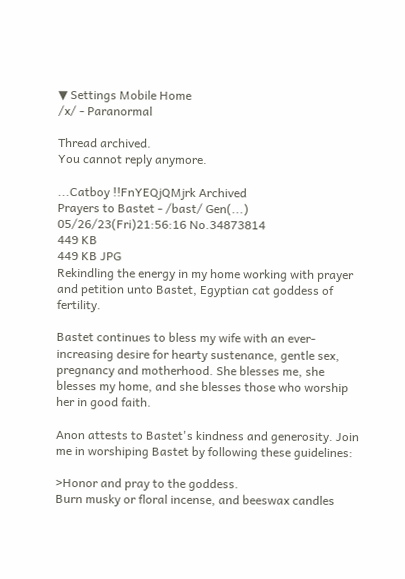▼ Settings Mobile Home
/x/ - Paranormal

Thread archived.
You cannot reply anymore.

...Catboy !!FnYEQjQMjrk Archived
Prayers to Bastet - /bast/ Gen(...)
05/26/23(Fri)21:56:16 No.34873814
449 KB
449 KB JPG
Rekindling the energy in my home working with prayer and petition unto Bastet, Egyptian cat goddess of fertility.

Bastet continues to bless my wife with an ever-increasing desire for hearty sustenance, gentle sex, pregnancy and motherhood. She blesses me, she blesses my home, and she blesses those who worship her in good faith.

Anon attests to Bastet's kindness and generosity. Join me in worshiping Bastet by following these guidelines:

>Honor and pray to the goddess.
Burn musky or floral incense, and beeswax candles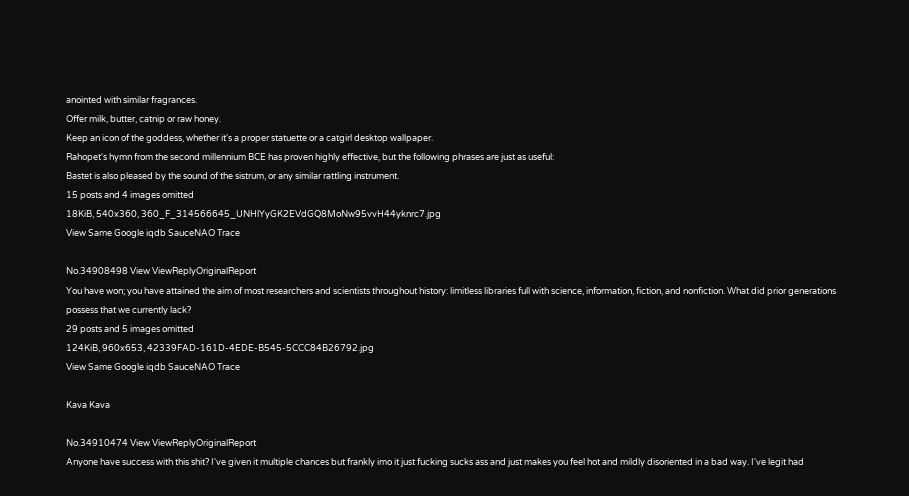anointed with similar fragrances.
Offer milk, butter, catnip or raw honey.
Keep an icon of the goddess, whether it's a proper statuette or a catgirl desktop wallpaper.
Rahopet's hymn from the second millennium BCE has proven highly effective, but the following phrases are just as useful:
Bastet is also pleased by the sound of the sistrum, or any similar rattling instrument.
15 posts and 4 images omitted
18KiB, 540x360, 360_F_314566645_UNHlYyGK2EVdGQ8MoNw95vvH44yknrc7.jpg
View Same Google iqdb SauceNAO Trace

No.34908498 View ViewReplyOriginalReport
You have won; you have attained the aim of most researchers and scientists throughout history: limitless libraries full with science, information, fiction, and nonfiction. What did prior generations possess that we currently lack?
29 posts and 5 images omitted
124KiB, 960x653, 42339FAD-161D-4EDE-B545-5CCC84B26792.jpg
View Same Google iqdb SauceNAO Trace

Kava Kava

No.34910474 View ViewReplyOriginalReport
Anyone have success with this shit? I've given it multiple chances but frankly imo it just fucking sucks ass and just makes you feel hot and mildly disoriented in a bad way. I've legit had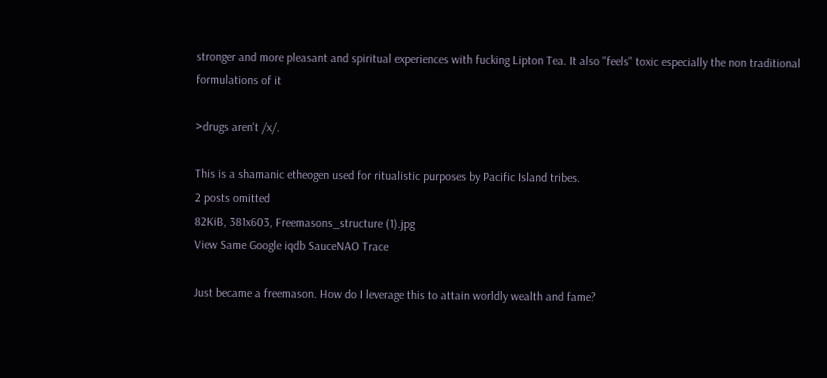stronger and more pleasant and spiritual experiences with fucking Lipton Tea. It also "feels" toxic especially the non traditional formulations of it

>drugs aren't /x/.

This is a shamanic etheogen used for ritualistic purposes by Pacific Island tribes.
2 posts omitted
82KiB, 381x603, Freemasons_structure (1).jpg
View Same Google iqdb SauceNAO Trace

Just became a freemason. How do I leverage this to attain worldly wealth and fame?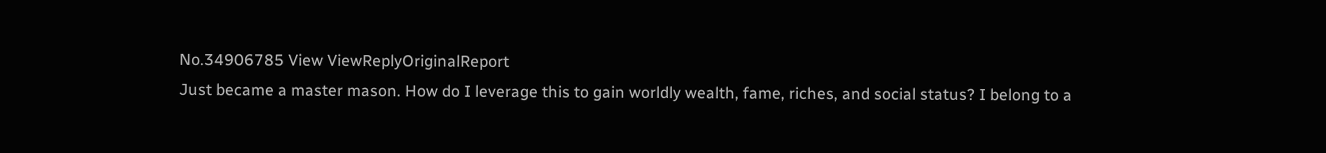No.34906785 View ViewReplyOriginalReport
Just became a master mason. How do I leverage this to gain worldly wealth, fame, riches, and social status? I belong to a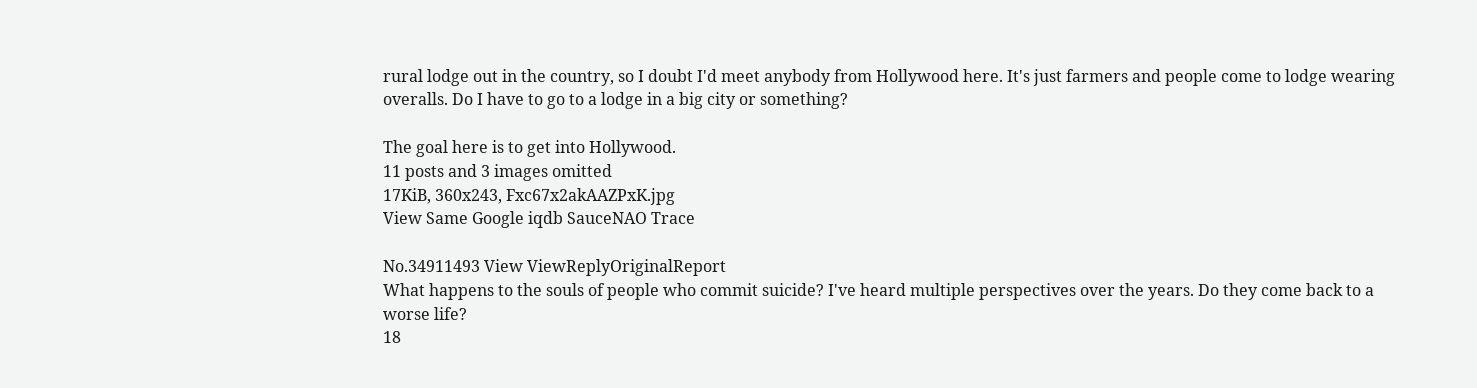rural lodge out in the country, so I doubt I'd meet anybody from Hollywood here. It's just farmers and people come to lodge wearing overalls. Do I have to go to a lodge in a big city or something?

The goal here is to get into Hollywood.
11 posts and 3 images omitted
17KiB, 360x243, Fxc67x2akAAZPxK.jpg
View Same Google iqdb SauceNAO Trace

No.34911493 View ViewReplyOriginalReport
What happens to the souls of people who commit suicide? I've heard multiple perspectives over the years. Do they come back to a worse life?
18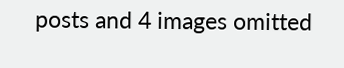posts and 4 images omitted